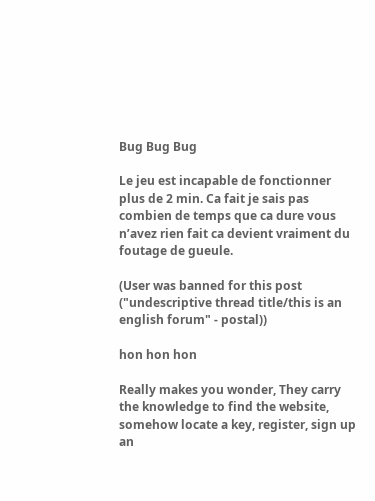Bug Bug Bug

Le jeu est incapable de fonctionner plus de 2 min. Ca fait je sais pas combien de temps que ca dure vous n’avez rien fait ca devient vraiment du foutage de gueule.

(User was banned for this post ("undescriptive thread title/this is an english forum" - postal))

hon hon hon

Really makes you wonder, They carry the knowledge to find the website, somehow locate a key, register, sign up an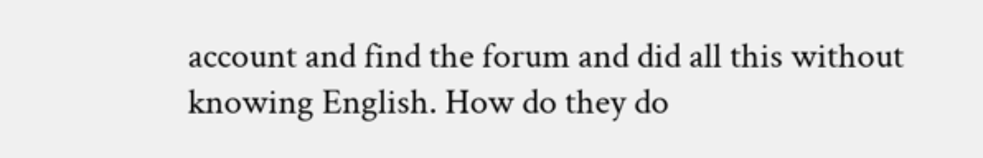account and find the forum and did all this without knowing English. How do they do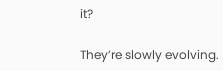it?

They’re slowly evolving.